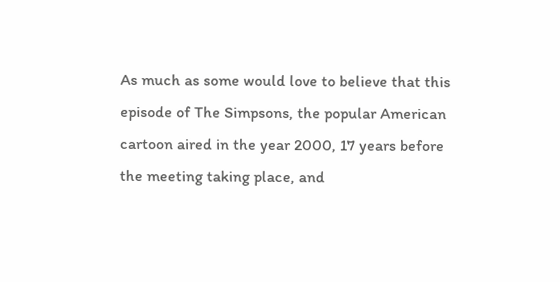As much as some would love to believe that this episode of The Simpsons, the popular American cartoon aired in the year 2000, 17 years before the meeting taking place, and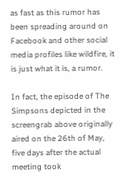as fast as this rumor has been spreading around on Facebook and other social media profiles like wildfire, it is just what it is, a rumor.

In fact, the episode of The Simpsons depicted in the screengrab above originally aired on the 26th of May, five days after the actual meeting took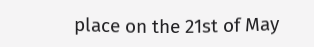place on the 21st of May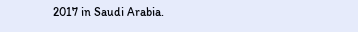2017 in Saudi Arabia.